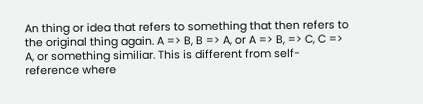An thing or idea that refers to something that then refers to the original thing again. A => B, B => A, or A => B, => C, C => A, or something similiar. This is different from self-reference where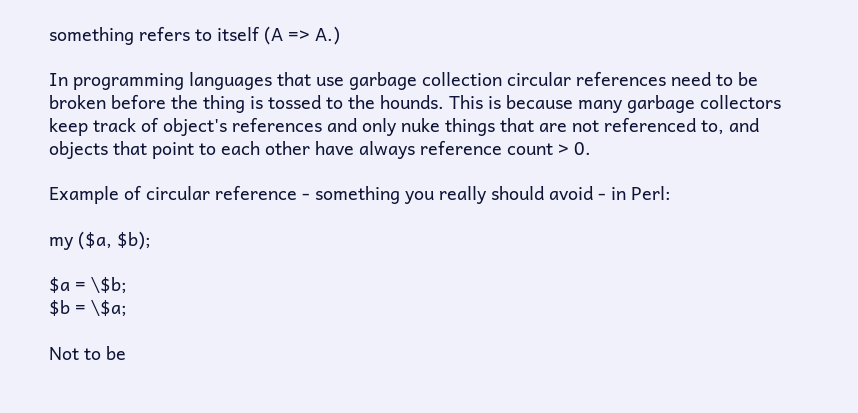something refers to itself (A => A.)

In programming languages that use garbage collection circular references need to be broken before the thing is tossed to the hounds. This is because many garbage collectors keep track of object's references and only nuke things that are not referenced to, and objects that point to each other have always reference count > 0.

Example of circular reference - something you really should avoid - in Perl:

my ($a, $b);

$a = \$b;
$b = \$a;

Not to be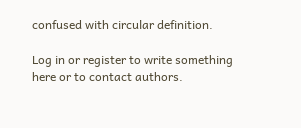confused with circular definition.

Log in or register to write something here or to contact authors.